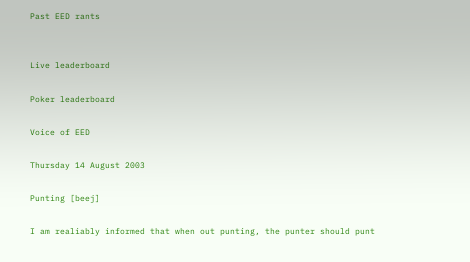Past EED rants


Live leaderboard

Poker leaderboard

Voice of EED

Thursday 14 August 2003

Punting [beej]

I am realiably informed that when out punting, the punter should punt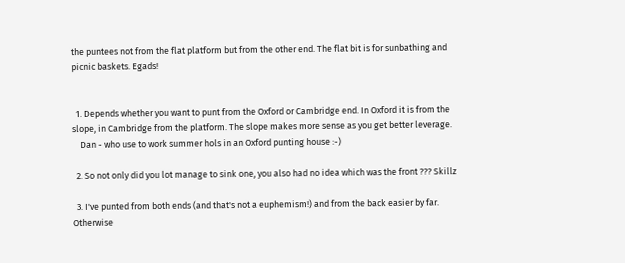the puntees not from the flat platform but from the other end. The flat bit is for sunbathing and picnic baskets. Egads!


  1. Depends whether you want to punt from the Oxford or Cambridge end. In Oxford it is from the slope, in Cambridge from the platform. The slope makes more sense as you get better leverage.
    Dan - who use to work summer hols in an Oxford punting house :-)

  2. So not only did you lot manage to sink one, you also had no idea which was the front ??? Skillz

  3. I've punted from both ends (and that's not a euphemism!) and from the back easier by far. Otherwise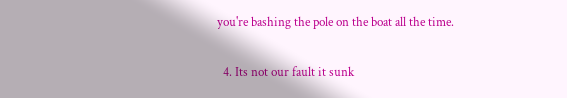you're bashing the pole on the boat all the time.

  4. Its not our fault it sunk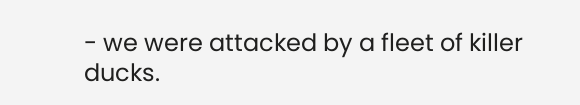- we were attacked by a fleet of killer ducks.